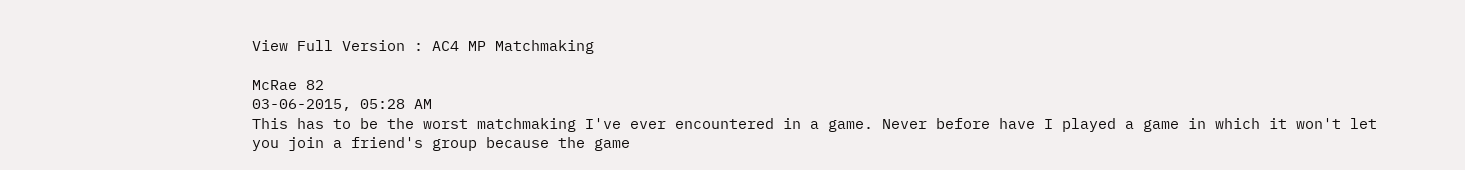View Full Version : AC4 MP Matchmaking

McRae 82
03-06-2015, 05:28 AM
This has to be the worst matchmaking I've ever encountered in a game. Never before have I played a game in which it won't let you join a friend's group because the game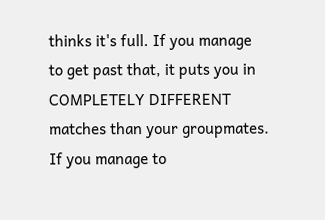thinks it's full. If you manage to get past that, it puts you in COMPLETELY DIFFERENT matches than your groupmates. If you manage to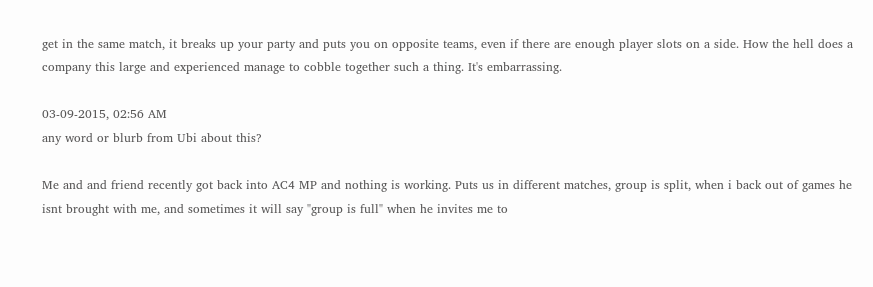get in the same match, it breaks up your party and puts you on opposite teams, even if there are enough player slots on a side. How the hell does a company this large and experienced manage to cobble together such a thing. It's embarrassing.

03-09-2015, 02:56 AM
any word or blurb from Ubi about this?

Me and and friend recently got back into AC4 MP and nothing is working. Puts us in different matches, group is split, when i back out of games he isnt brought with me, and sometimes it will say "group is full" when he invites me to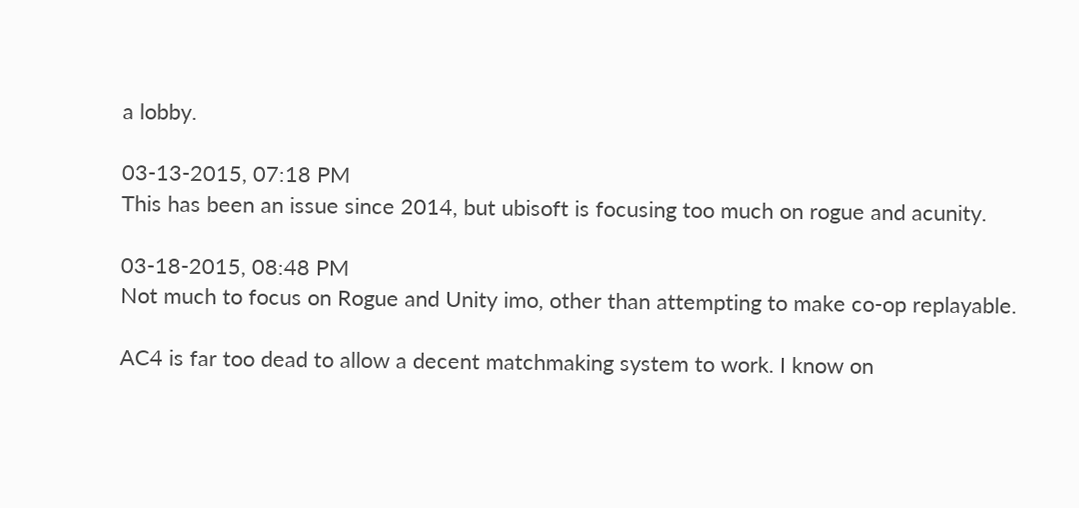a lobby.

03-13-2015, 07:18 PM
This has been an issue since 2014, but ubisoft is focusing too much on rogue and acunity.

03-18-2015, 08:48 PM
Not much to focus on Rogue and Unity imo, other than attempting to make co-op replayable.

AC4 is far too dead to allow a decent matchmaking system to work. I know on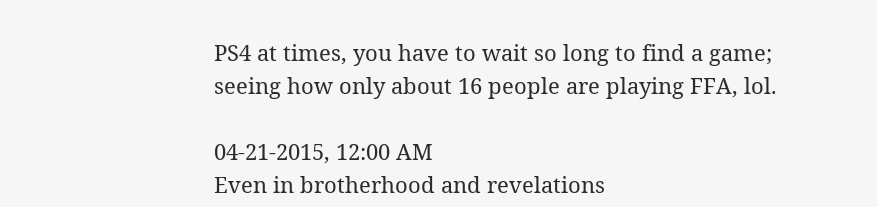PS4 at times, you have to wait so long to find a game; seeing how only about 16 people are playing FFA, lol.

04-21-2015, 12:00 AM
Even in brotherhood and revelations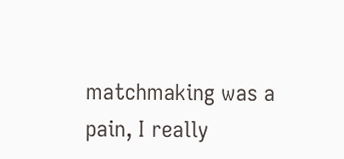matchmaking was a pain, I really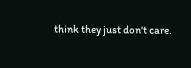think they just don't care.